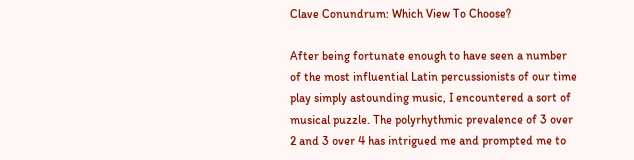Clave Conundrum: Which View To Choose?

After being fortunate enough to have seen a number of the most influential Latin percussionists of our time play simply astounding music, I encountered a sort of musical puzzle. The polyrhythmic prevalence of 3 over 2 and 3 over 4 has intrigued me and prompted me to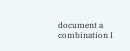document a combination I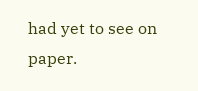had yet to see on paper.